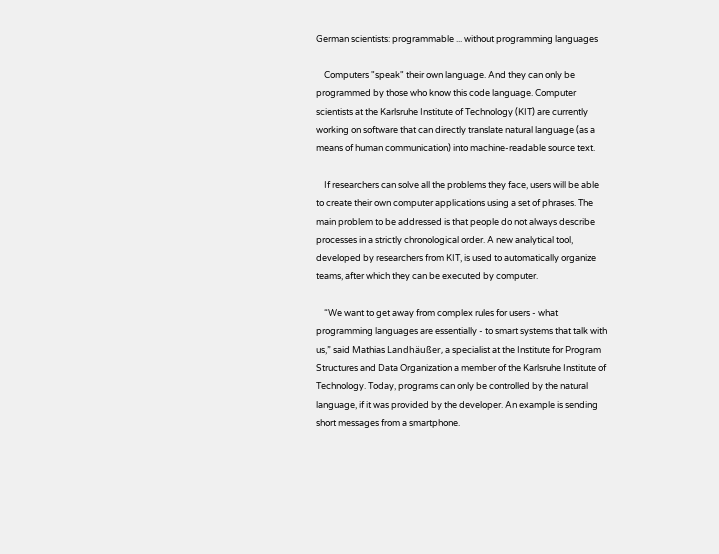German scientists: programmable ... without programming languages

    Computers "speak" their own language. And they can only be programmed by those who know this code language. Computer scientists at the Karlsruhe Institute of Technology (KIT) are currently working on software that can directly translate natural language (as a means of human communication) into machine-readable source text.

    If researchers can solve all the problems they face, users will be able to create their own computer applications using a set of phrases. The main problem to be addressed is that people do not always describe processes in a strictly chronological order. A new analytical tool, developed by researchers from KIT, is used to automatically organize teams, after which they can be executed by computer.

    “We want to get away from complex rules for users - what programming languages are essentially - to smart systems that talk with us,” said Mathias Landhäußer, a specialist at the Institute for Program Structures and Data Organization a member of the Karlsruhe Institute of Technology. Today, programs can only be controlled by the natural language, if it was provided by the developer. An example is sending short messages from a smartphone.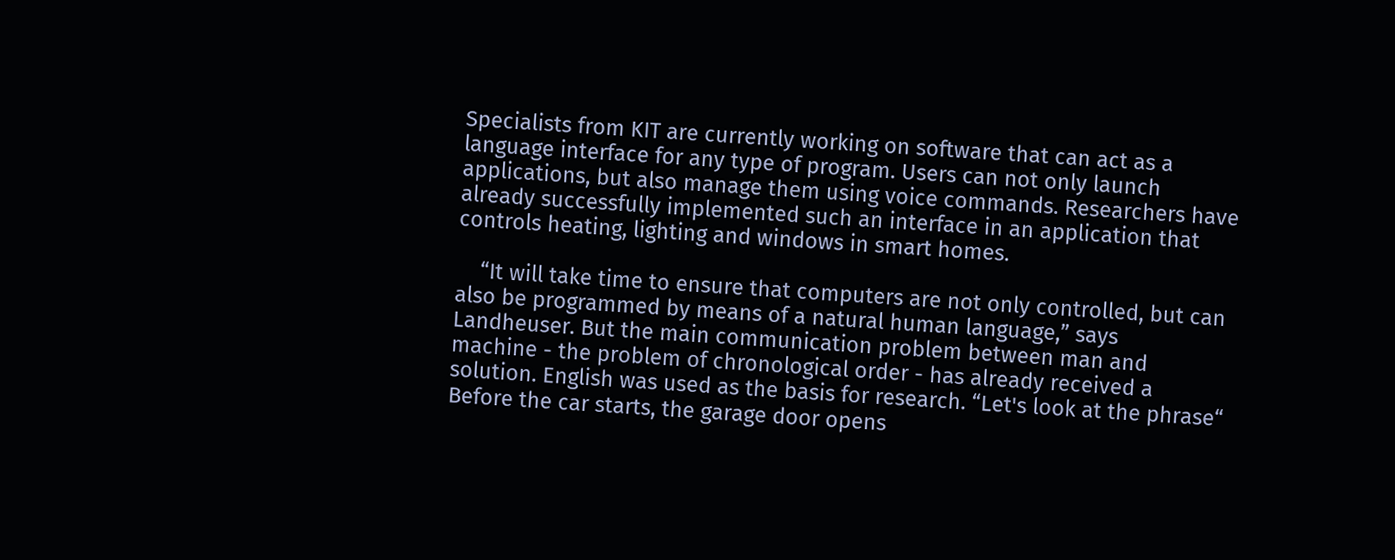Specialists from KIT are currently working on software that can act as a language interface for any type of program. Users can not only launch applications, but also manage them using voice commands. Researchers have already successfully implemented such an interface in an application that controls heating, lighting and windows in smart homes.

    “It will take time to ensure that computers are not only controlled, but can also be programmed by means of a natural human language,” says Landheuser. But the main communication problem between man and machine - the problem of chronological order - has already received a solution. English was used as the basis for research. “Let's look at the phrase“ Before the car starts, the garage door opens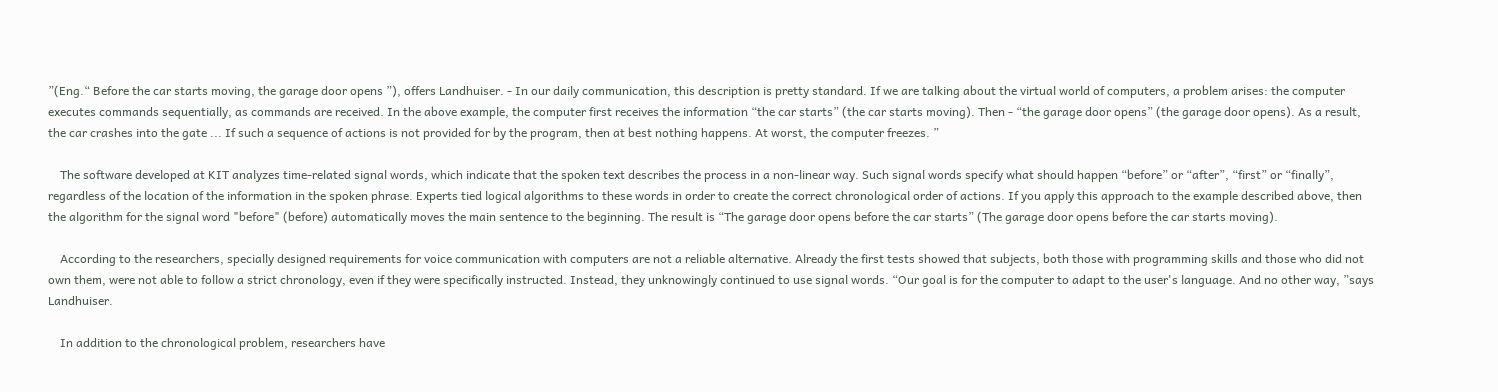”(Eng.“ Before the car starts moving, the garage door opens ”), offers Landhuiser. - In our daily communication, this description is pretty standard. If we are talking about the virtual world of computers, a problem arises: the computer executes commands sequentially, as commands are received. In the above example, the computer first receives the information “the car starts” (the car starts moving). Then - “the garage door opens” (the garage door opens). As a result, the car crashes into the gate ... If such a sequence of actions is not provided for by the program, then at best nothing happens. At worst, the computer freezes. ”

    The software developed at KIT analyzes time-related signal words, which indicate that the spoken text describes the process in a non-linear way. Such signal words specify what should happen “before” or “after”, “first” or “finally”, regardless of the location of the information in the spoken phrase. Experts tied logical algorithms to these words in order to create the correct chronological order of actions. If you apply this approach to the example described above, then the algorithm for the signal word "before" (before) automatically moves the main sentence to the beginning. The result is “The garage door opens before the car starts” (The garage door opens before the car starts moving).

    According to the researchers, specially designed requirements for voice communication with computers are not a reliable alternative. Already the first tests showed that subjects, both those with programming skills and those who did not own them, were not able to follow a strict chronology, even if they were specifically instructed. Instead, they unknowingly continued to use signal words. “Our goal is for the computer to adapt to the user's language. And no other way, ”says Landhuiser.

    In addition to the chronological problem, researchers have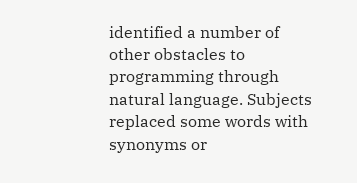identified a number of other obstacles to programming through natural language. Subjects replaced some words with synonyms or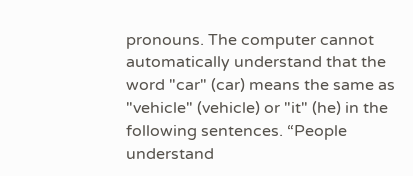pronouns. The computer cannot automatically understand that the word "car" (car) means the same as "vehicle" (vehicle) or "it" (he) in the following sentences. “People understand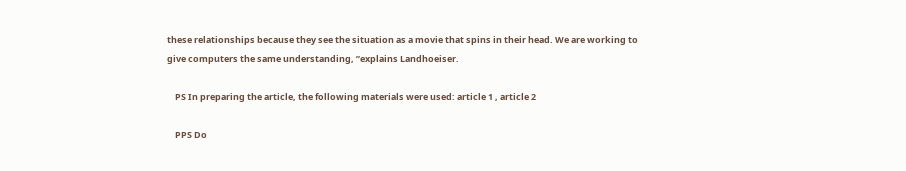these relationships because they see the situation as a movie that spins in their head. We are working to give computers the same understanding, ”explains Landhoeiser.

    PS In preparing the article, the following materials were used: article 1 , article 2

    PPS Do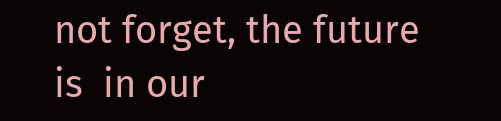not forget, the future is  in our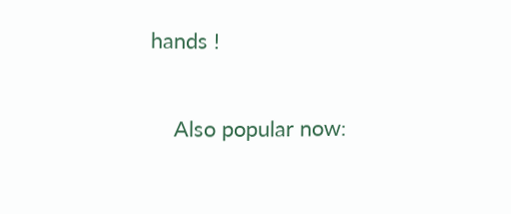hands !

    Also popular now: